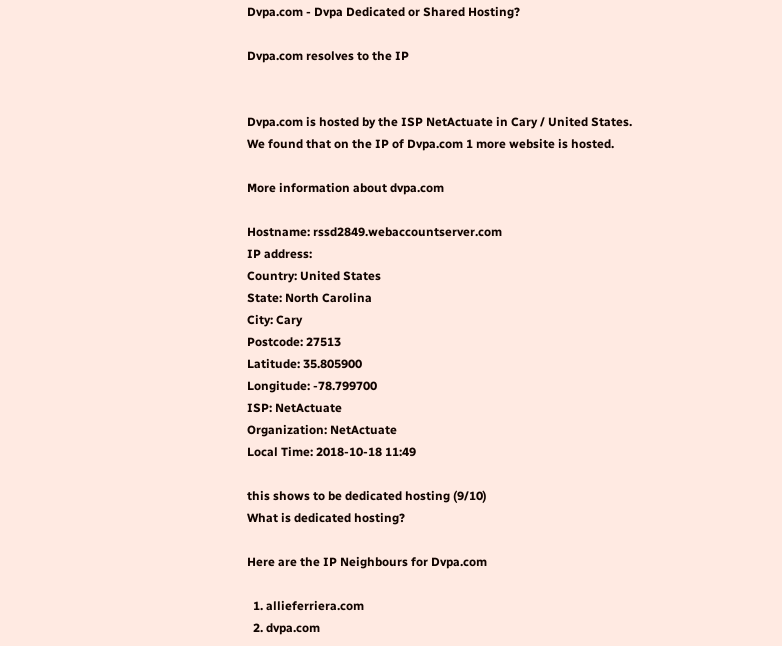Dvpa.com - Dvpa Dedicated or Shared Hosting?

Dvpa.com resolves to the IP


Dvpa.com is hosted by the ISP NetActuate in Cary / United States.
We found that on the IP of Dvpa.com 1 more website is hosted.

More information about dvpa.com

Hostname: rssd2849.webaccountserver.com
IP address:
Country: United States
State: North Carolina
City: Cary
Postcode: 27513
Latitude: 35.805900
Longitude: -78.799700
ISP: NetActuate
Organization: NetActuate
Local Time: 2018-10-18 11:49

this shows to be dedicated hosting (9/10)
What is dedicated hosting?

Here are the IP Neighbours for Dvpa.com

  1. allieferriera.com
  2. dvpa.com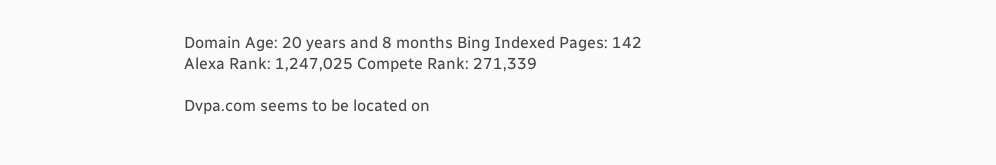Domain Age: 20 years and 8 months Bing Indexed Pages: 142
Alexa Rank: 1,247,025 Compete Rank: 271,339

Dvpa.com seems to be located on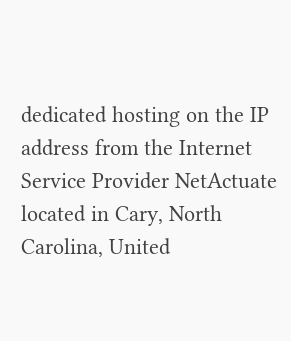dedicated hosting on the IP address from the Internet Service Provider NetActuate located in Cary, North Carolina, United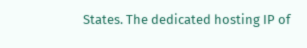States. The dedicated hosting IP of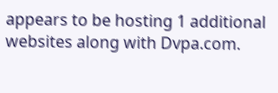appears to be hosting 1 additional websites along with Dvpa.com.